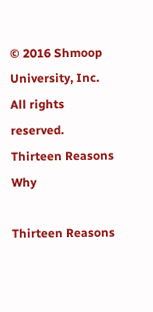© 2016 Shmoop University, Inc. All rights reserved.
Thirteen Reasons Why

Thirteen Reasons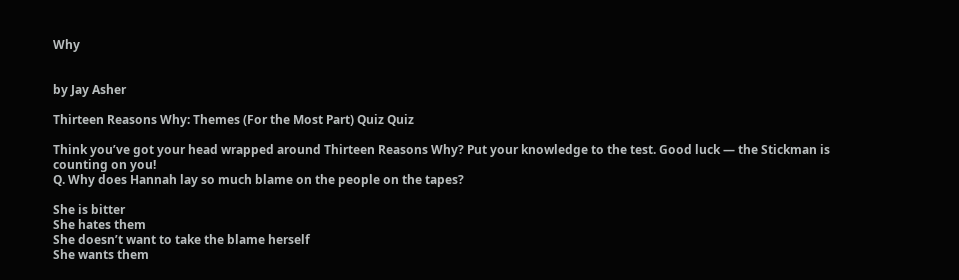Why


by Jay Asher

Thirteen Reasons Why: Themes (For the Most Part) Quiz Quiz

Think you’ve got your head wrapped around Thirteen Reasons Why? Put your knowledge to the test. Good luck — the Stickman is counting on you!
Q. Why does Hannah lay so much blame on the people on the tapes?

She is bitter
She hates them
She doesn’t want to take the blame herself
She wants them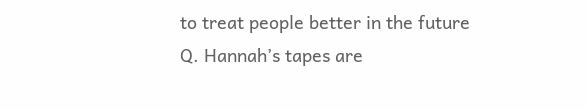to treat people better in the future
Q. Hannah’s tapes are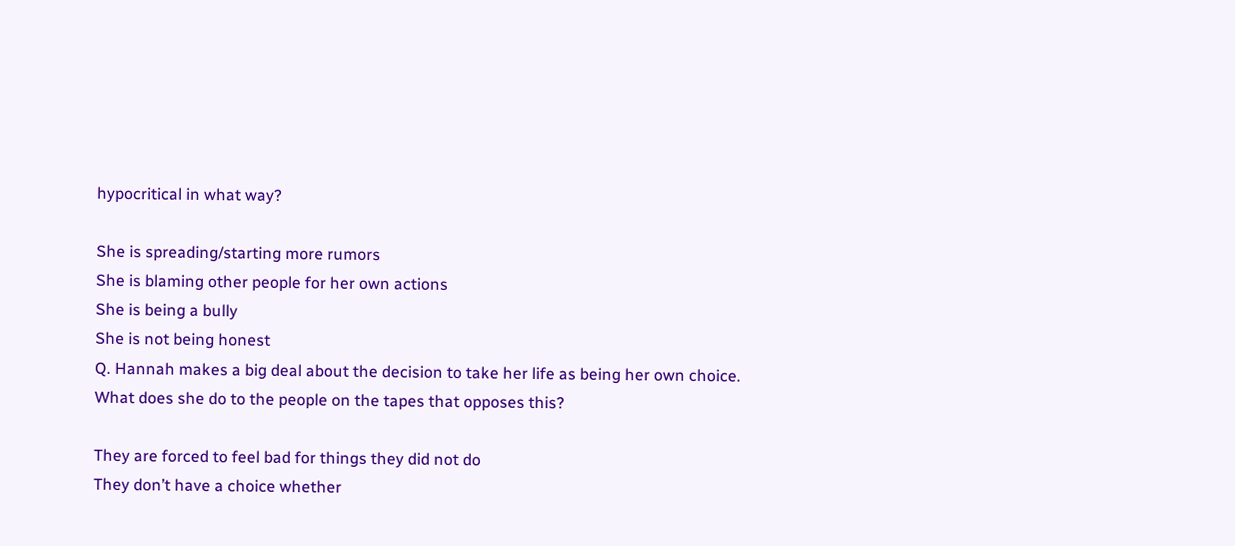hypocritical in what way?

She is spreading/starting more rumors
She is blaming other people for her own actions
She is being a bully
She is not being honest
Q. Hannah makes a big deal about the decision to take her life as being her own choice. What does she do to the people on the tapes that opposes this?

They are forced to feel bad for things they did not do
They don’t have a choice whether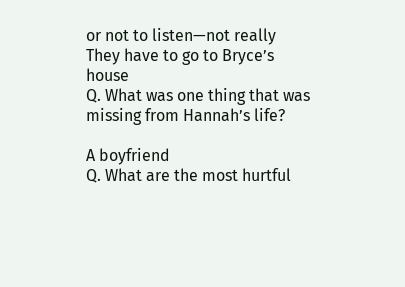or not to listen—not really
They have to go to Bryce’s house
Q. What was one thing that was missing from Hannah’s life?

A boyfriend
Q. What are the most hurtful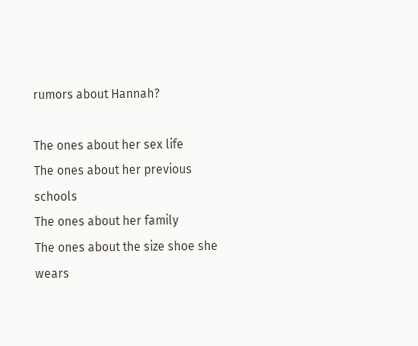rumors about Hannah?

The ones about her sex life
The ones about her previous schools
The ones about her family
The ones about the size shoe she wears